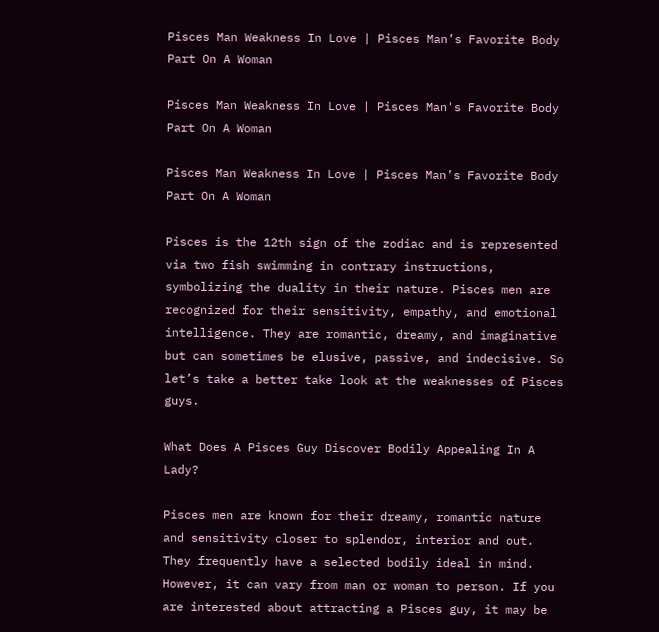Pisces Man Weakness In Love | Pisces Man’s Favorite Body Part On A Woman

Pisces Man Weakness In Love | Pisces Man's Favorite Body Part On A Woman

Pisces Man Weakness In Love | Pisces Man’s Favorite Body Part On A Woman

Pisces is the 12th sign of the zodiac and is represented via two fish swimming in contrary instructions, symbolizing the duality in their nature. Pisces men are recognized for their sensitivity, empathy, and emotional intelligence. They are romantic, dreamy, and imaginative but can sometimes be elusive, passive, and indecisive. So let’s take a better take look at the weaknesses of Pisces guys.

What Does A Pisces Guy Discover Bodily Appealing In A Lady?

Pisces men are known for their dreamy, romantic nature and sensitivity closer to splendor, interior and out. They frequently have a selected bodily ideal in mind. However, it can vary from man or woman to person. If you are interested about attracting a Pisces guy, it may be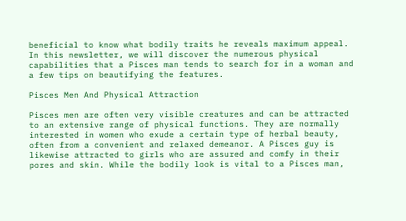beneficial to know what bodily traits he reveals maximum appeal. In this newsletter, we will discover the numerous physical capabilities that a Pisces man tends to search for in a woman and a few tips on beautifying the features.

Pisces Men And Physical Attraction

Pisces men are often very visible creatures and can be attracted to an extensive range of physical functions. They are normally interested in women who exude a certain type of herbal beauty, often from a convenient and relaxed demeanor. A Pisces guy is likewise attracted to girls who are assured and comfy in their pores and skin. While the bodily look is vital to a Pisces man,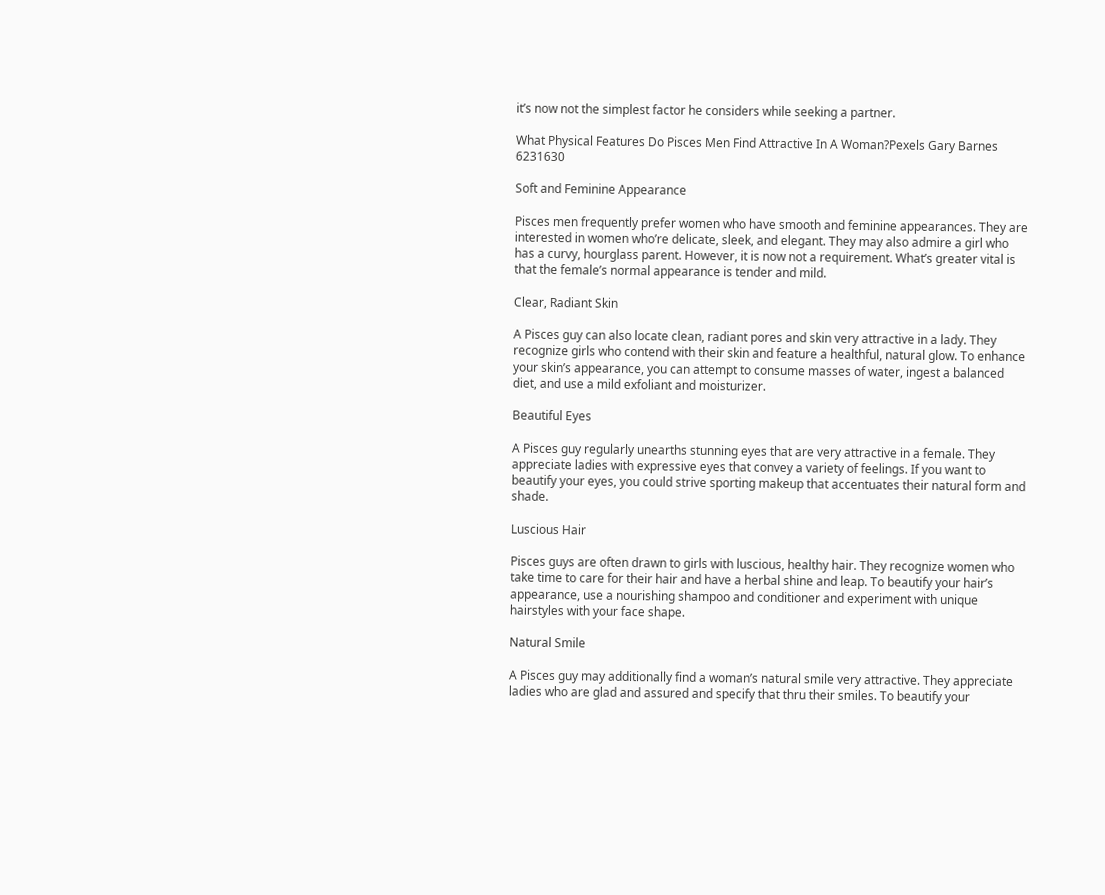it’s now not the simplest factor he considers while seeking a partner.

What Physical Features Do Pisces Men Find Attractive In A Woman?Pexels Gary Barnes 6231630

Soft and Feminine Appearance

Pisces men frequently prefer women who have smooth and feminine appearances. They are interested in women who’re delicate, sleek, and elegant. They may also admire a girl who has a curvy, hourglass parent. However, it is now not a requirement. What’s greater vital is that the female’s normal appearance is tender and mild.

Clear, Radiant Skin

A Pisces guy can also locate clean, radiant pores and skin very attractive in a lady. They recognize girls who contend with their skin and feature a healthful, natural glow. To enhance your skin’s appearance, you can attempt to consume masses of water, ingest a balanced diet, and use a mild exfoliant and moisturizer.

Beautiful Eyes

A Pisces guy regularly unearths stunning eyes that are very attractive in a female. They appreciate ladies with expressive eyes that convey a variety of feelings. If you want to beautify your eyes, you could strive sporting makeup that accentuates their natural form and shade.

Luscious Hair

Pisces guys are often drawn to girls with luscious, healthy hair. They recognize women who take time to care for their hair and have a herbal shine and leap. To beautify your hair’s appearance, use a nourishing shampoo and conditioner and experiment with unique hairstyles with your face shape.

Natural Smile

A Pisces guy may additionally find a woman’s natural smile very attractive. They appreciate ladies who are glad and assured and specify that thru their smiles. To beautify your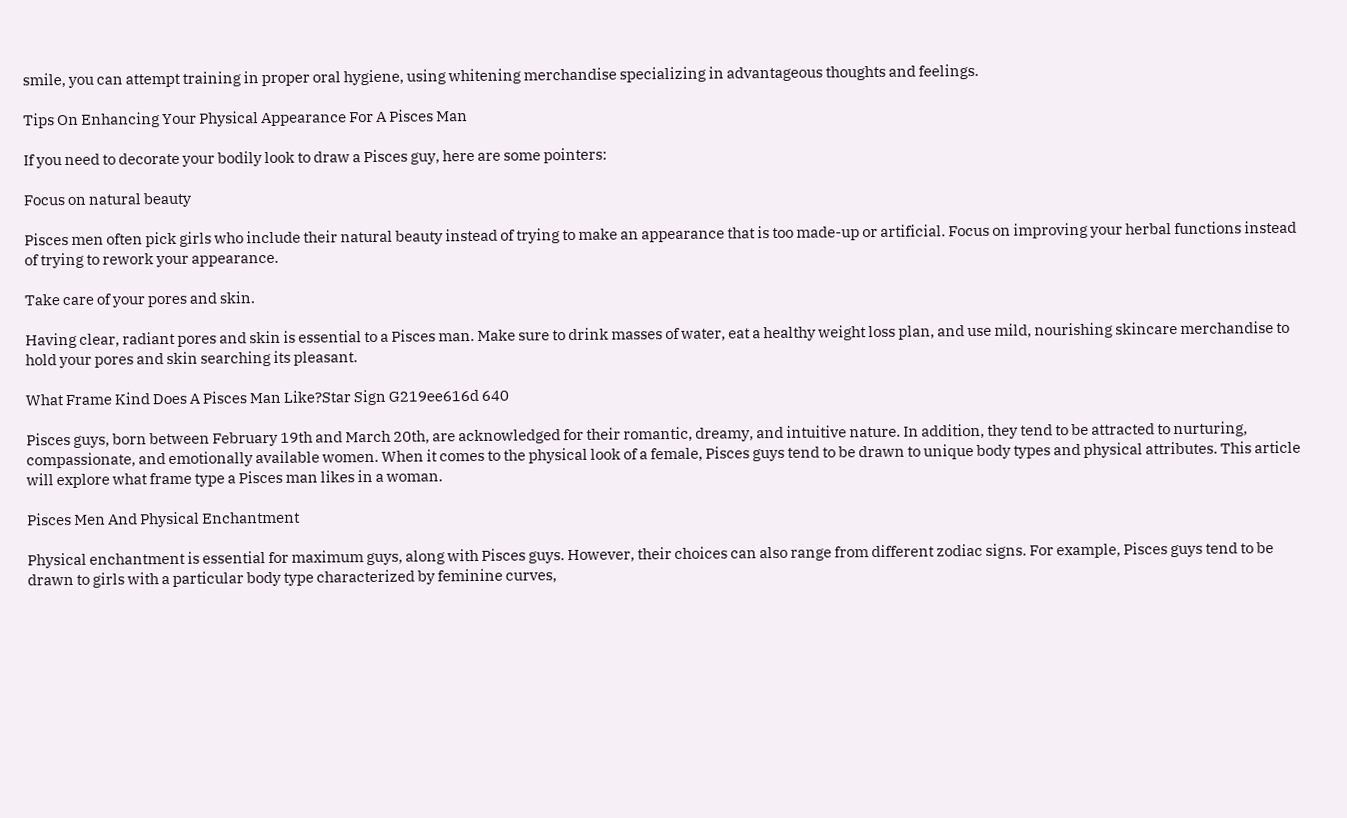smile, you can attempt training in proper oral hygiene, using whitening merchandise specializing in advantageous thoughts and feelings.

Tips On Enhancing Your Physical Appearance For A Pisces Man

If you need to decorate your bodily look to draw a Pisces guy, here are some pointers:

Focus on natural beauty

Pisces men often pick girls who include their natural beauty instead of trying to make an appearance that is too made-up or artificial. Focus on improving your herbal functions instead of trying to rework your appearance.

Take care of your pores and skin.

Having clear, radiant pores and skin is essential to a Pisces man. Make sure to drink masses of water, eat a healthy weight loss plan, and use mild, nourishing skincare merchandise to hold your pores and skin searching its pleasant.

What Frame Kind Does A Pisces Man Like?Star Sign G219ee616d 640

Pisces guys, born between February 19th and March 20th, are acknowledged for their romantic, dreamy, and intuitive nature. In addition, they tend to be attracted to nurturing, compassionate, and emotionally available women. When it comes to the physical look of a female, Pisces guys tend to be drawn to unique body types and physical attributes. This article will explore what frame type a Pisces man likes in a woman.

Pisces Men And Physical Enchantment

Physical enchantment is essential for maximum guys, along with Pisces guys. However, their choices can also range from different zodiac signs. For example, Pisces guys tend to be drawn to girls with a particular body type characterized by feminine curves,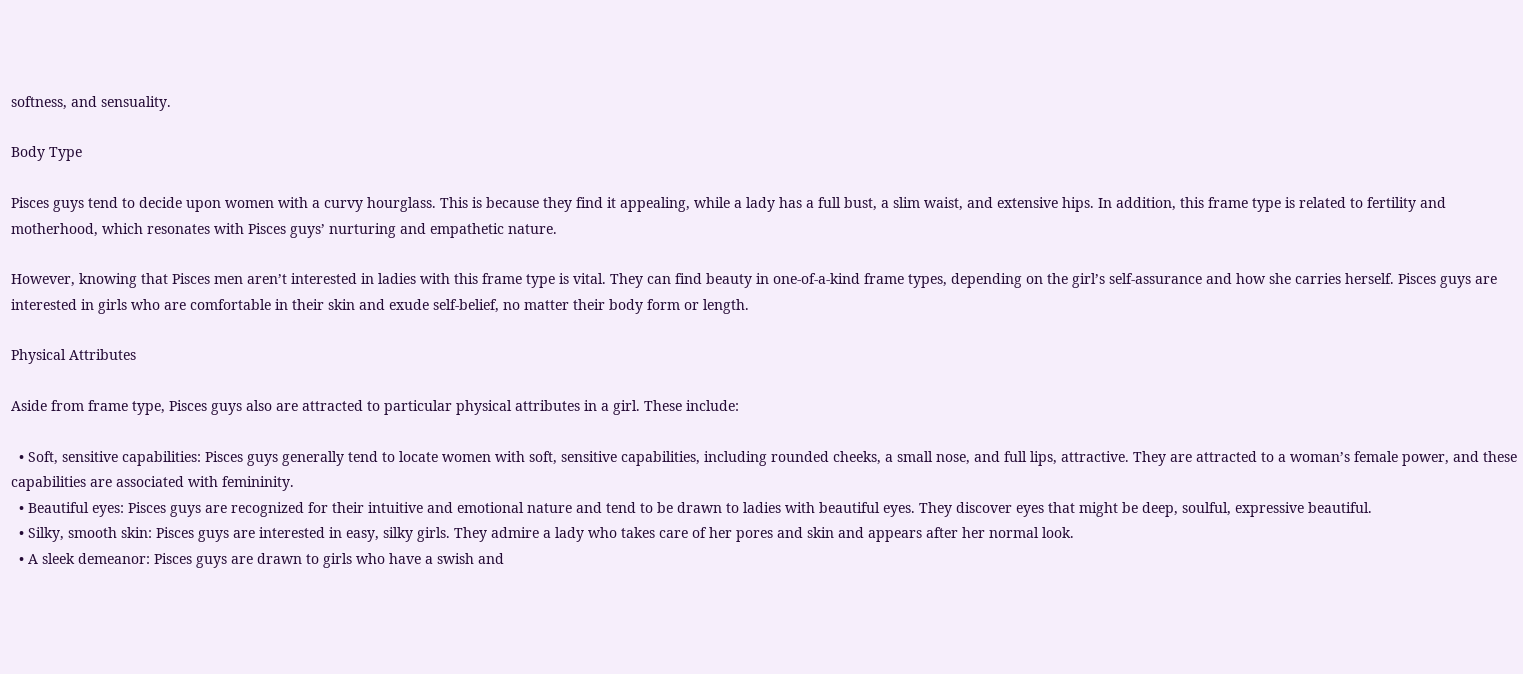softness, and sensuality.

Body Type

Pisces guys tend to decide upon women with a curvy hourglass. This is because they find it appealing, while a lady has a full bust, a slim waist, and extensive hips. In addition, this frame type is related to fertility and motherhood, which resonates with Pisces guys’ nurturing and empathetic nature.

However, knowing that Pisces men aren’t interested in ladies with this frame type is vital. They can find beauty in one-of-a-kind frame types, depending on the girl’s self-assurance and how she carries herself. Pisces guys are interested in girls who are comfortable in their skin and exude self-belief, no matter their body form or length.

Physical Attributes

Aside from frame type, Pisces guys also are attracted to particular physical attributes in a girl. These include:

  • Soft, sensitive capabilities: Pisces guys generally tend to locate women with soft, sensitive capabilities, including rounded cheeks, a small nose, and full lips, attractive. They are attracted to a woman’s female power, and these capabilities are associated with femininity.
  • Beautiful eyes: Pisces guys are recognized for their intuitive and emotional nature and tend to be drawn to ladies with beautiful eyes. They discover eyes that might be deep, soulful, expressive beautiful.
  • Silky, smooth skin: Pisces guys are interested in easy, silky girls. They admire a lady who takes care of her pores and skin and appears after her normal look.
  • A sleek demeanor: Pisces guys are drawn to girls who have a swish and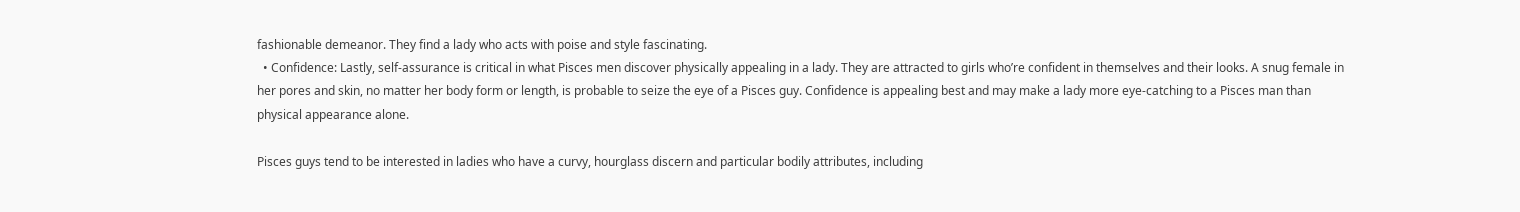fashionable demeanor. They find a lady who acts with poise and style fascinating.
  • Confidence: Lastly, self-assurance is critical in what Pisces men discover physically appealing in a lady. They are attracted to girls who’re confident in themselves and their looks. A snug female in her pores and skin, no matter her body form or length, is probable to seize the eye of a Pisces guy. Confidence is appealing best and may make a lady more eye-catching to a Pisces man than physical appearance alone.

Pisces guys tend to be interested in ladies who have a curvy, hourglass discern and particular bodily attributes, including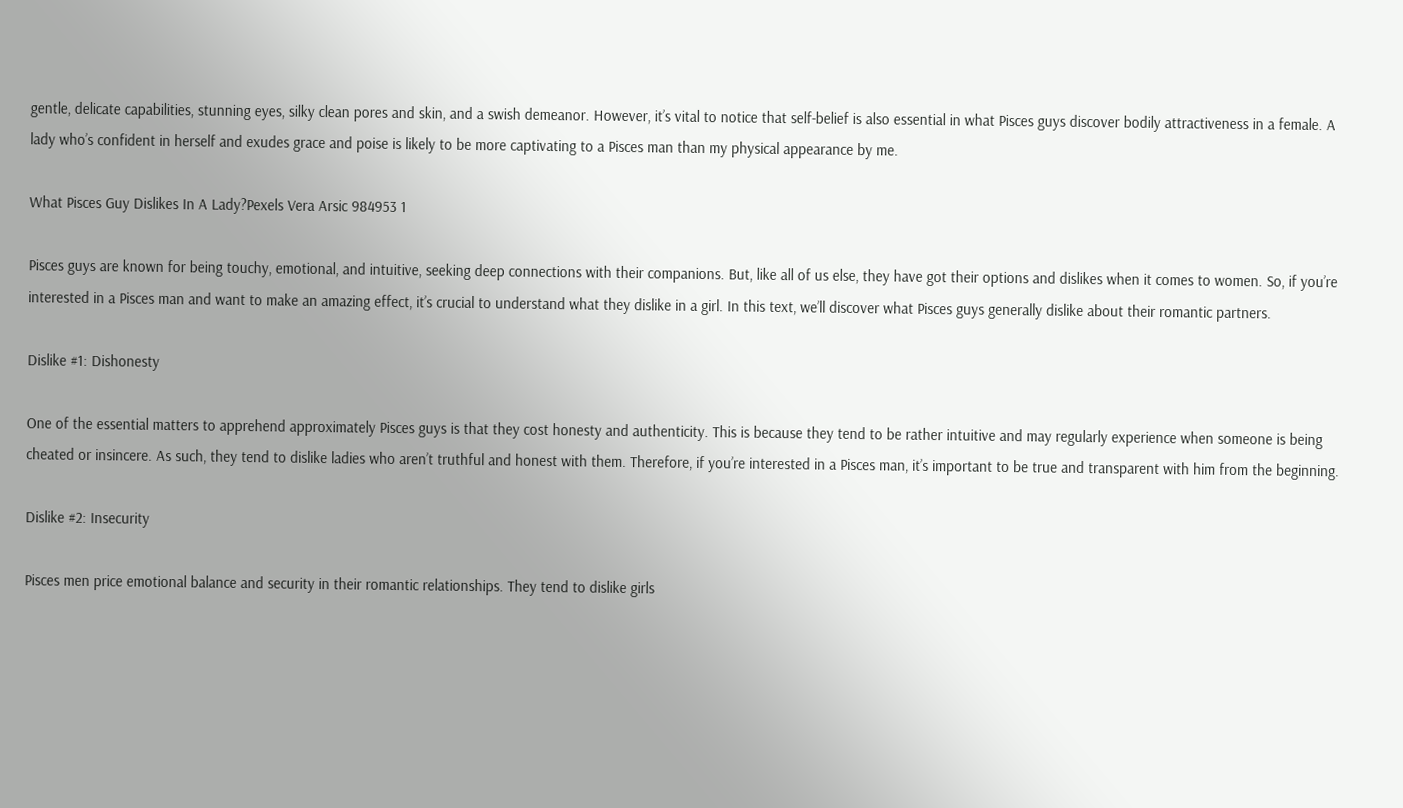gentle, delicate capabilities, stunning eyes, silky clean pores and skin, and a swish demeanor. However, it’s vital to notice that self-belief is also essential in what Pisces guys discover bodily attractiveness in a female. A lady who’s confident in herself and exudes grace and poise is likely to be more captivating to a Pisces man than my physical appearance by me.

What Pisces Guy Dislikes In A Lady?Pexels Vera Arsic 984953 1

Pisces guys are known for being touchy, emotional, and intuitive, seeking deep connections with their companions. But, like all of us else, they have got their options and dislikes when it comes to women. So, if you’re interested in a Pisces man and want to make an amazing effect, it’s crucial to understand what they dislike in a girl. In this text, we’ll discover what Pisces guys generally dislike about their romantic partners.

Dislike #1: Dishonesty

One of the essential matters to apprehend approximately Pisces guys is that they cost honesty and authenticity. This is because they tend to be rather intuitive and may regularly experience when someone is being cheated or insincere. As such, they tend to dislike ladies who aren’t truthful and honest with them. Therefore, if you’re interested in a Pisces man, it’s important to be true and transparent with him from the beginning.

Dislike #2: Insecurity

Pisces men price emotional balance and security in their romantic relationships. They tend to dislike girls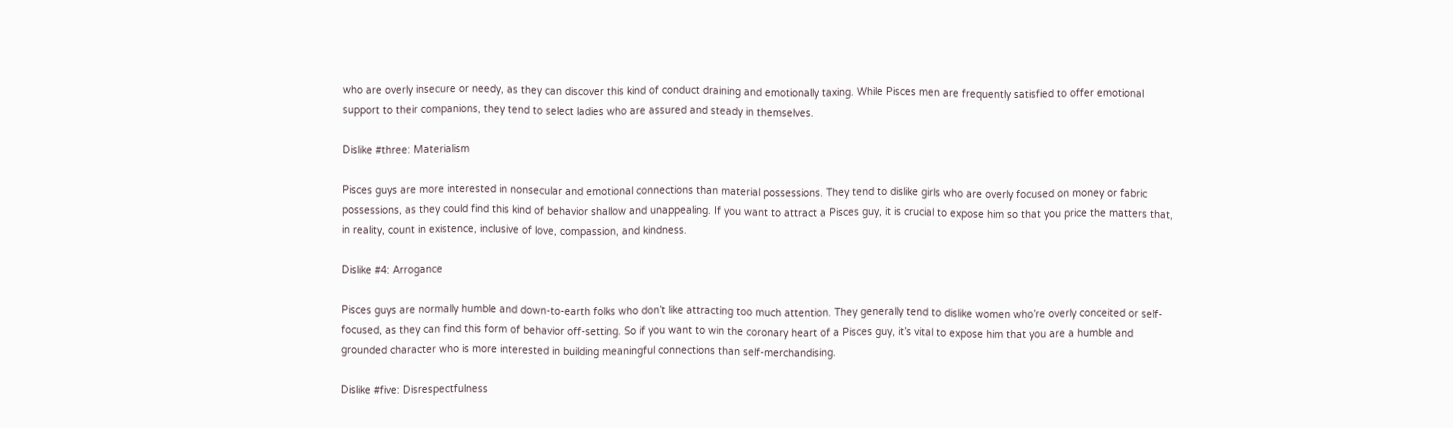who are overly insecure or needy, as they can discover this kind of conduct draining and emotionally taxing. While Pisces men are frequently satisfied to offer emotional support to their companions, they tend to select ladies who are assured and steady in themselves.

Dislike #three: Materialism

Pisces guys are more interested in nonsecular and emotional connections than material possessions. They tend to dislike girls who are overly focused on money or fabric possessions, as they could find this kind of behavior shallow and unappealing. If you want to attract a Pisces guy, it is crucial to expose him so that you price the matters that, in reality, count in existence, inclusive of love, compassion, and kindness.

Dislike #4: Arrogance

Pisces guys are normally humble and down-to-earth folks who don’t like attracting too much attention. They generally tend to dislike women who’re overly conceited or self-focused, as they can find this form of behavior off-setting. So if you want to win the coronary heart of a Pisces guy, it’s vital to expose him that you are a humble and grounded character who is more interested in building meaningful connections than self-merchandising.

Dislike #five: Disrespectfulness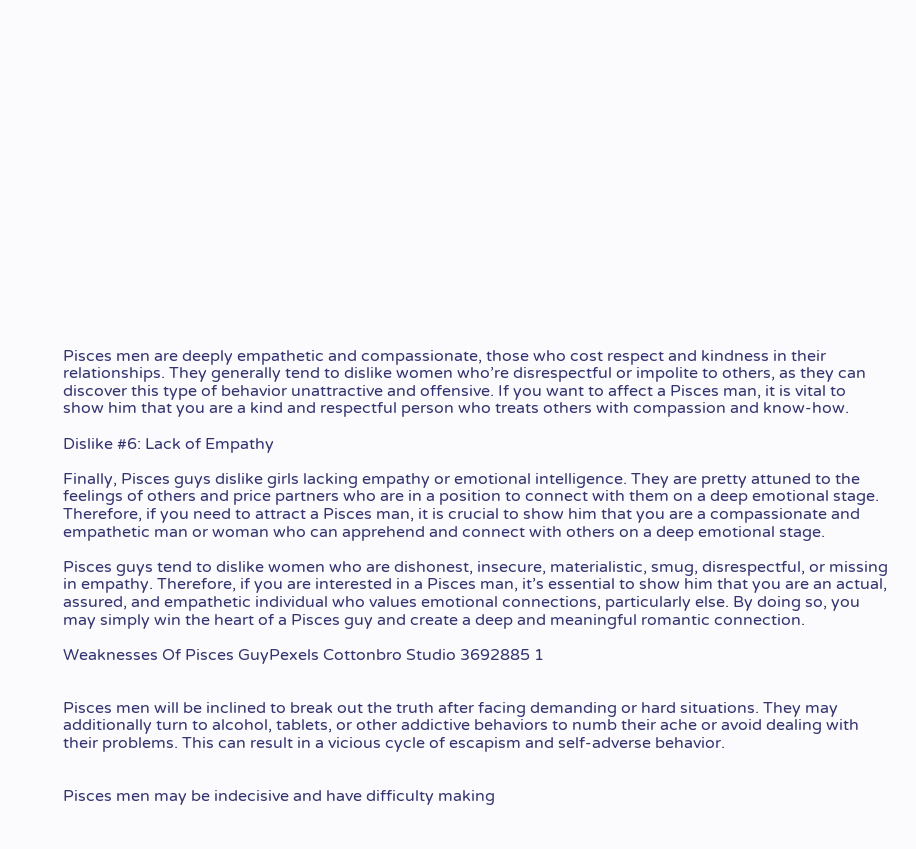Pisces men are deeply empathetic and compassionate, those who cost respect and kindness in their relationships. They generally tend to dislike women who’re disrespectful or impolite to others, as they can discover this type of behavior unattractive and offensive. If you want to affect a Pisces man, it is vital to show him that you are a kind and respectful person who treats others with compassion and know-how.

Dislike #6: Lack of Empathy

Finally, Pisces guys dislike girls lacking empathy or emotional intelligence. They are pretty attuned to the feelings of others and price partners who are in a position to connect with them on a deep emotional stage. Therefore, if you need to attract a Pisces man, it is crucial to show him that you are a compassionate and empathetic man or woman who can apprehend and connect with others on a deep emotional stage.

Pisces guys tend to dislike women who are dishonest, insecure, materialistic, smug, disrespectful, or missing in empathy. Therefore, if you are interested in a Pisces man, it’s essential to show him that you are an actual, assured, and empathetic individual who values emotional connections, particularly else. By doing so, you may simply win the heart of a Pisces guy and create a deep and meaningful romantic connection.

Weaknesses Of Pisces GuyPexels Cottonbro Studio 3692885 1


Pisces men will be inclined to break out the truth after facing demanding or hard situations. They may additionally turn to alcohol, tablets, or other addictive behaviors to numb their ache or avoid dealing with their problems. This can result in a vicious cycle of escapism and self-adverse behavior.


Pisces men may be indecisive and have difficulty making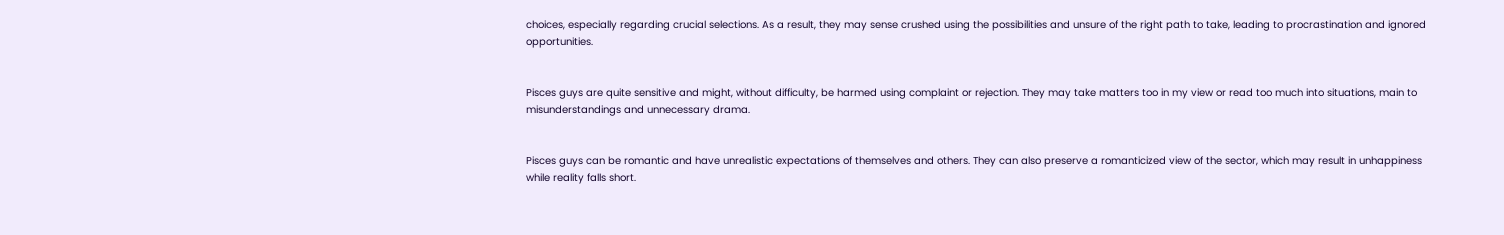choices, especially regarding crucial selections. As a result, they may sense crushed using the possibilities and unsure of the right path to take, leading to procrastination and ignored opportunities.


Pisces guys are quite sensitive and might, without difficulty, be harmed using complaint or rejection. They may take matters too in my view or read too much into situations, main to misunderstandings and unnecessary drama.


Pisces guys can be romantic and have unrealistic expectations of themselves and others. They can also preserve a romanticized view of the sector, which may result in unhappiness while reality falls short.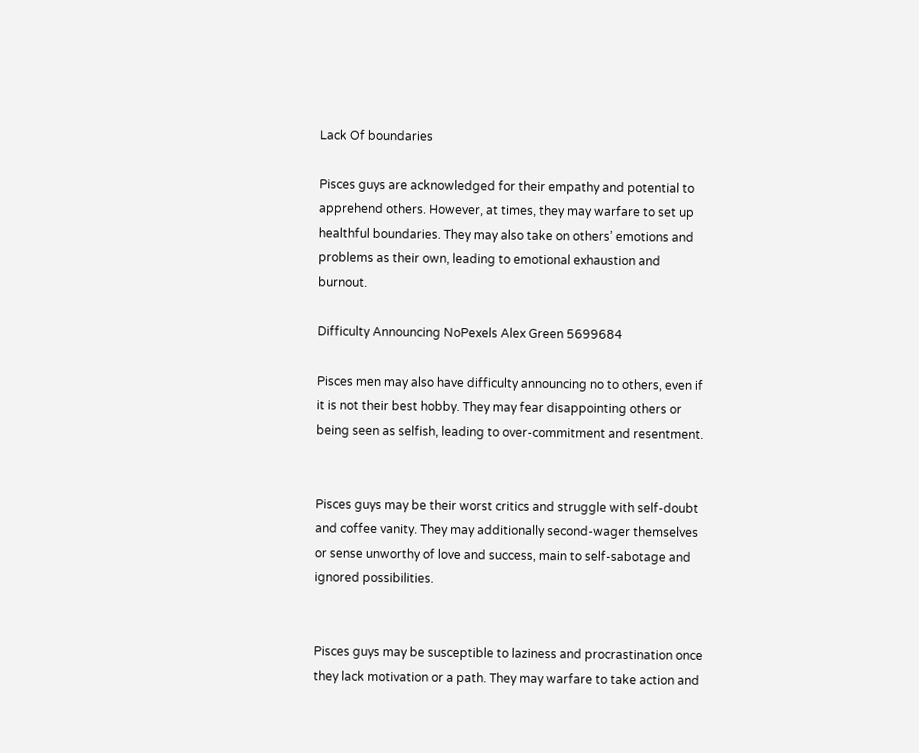Lack Of boundaries

Pisces guys are acknowledged for their empathy and potential to apprehend others. However, at times, they may warfare to set up healthful boundaries. They may also take on others’ emotions and problems as their own, leading to emotional exhaustion and burnout.

Difficulty Announcing NoPexels Alex Green 5699684

Pisces men may also have difficulty announcing no to others, even if it is not their best hobby. They may fear disappointing others or being seen as selfish, leading to over-commitment and resentment.


Pisces guys may be their worst critics and struggle with self-doubt and coffee vanity. They may additionally second-wager themselves or sense unworthy of love and success, main to self-sabotage and ignored possibilities.


Pisces guys may be susceptible to laziness and procrastination once they lack motivation or a path. They may warfare to take action and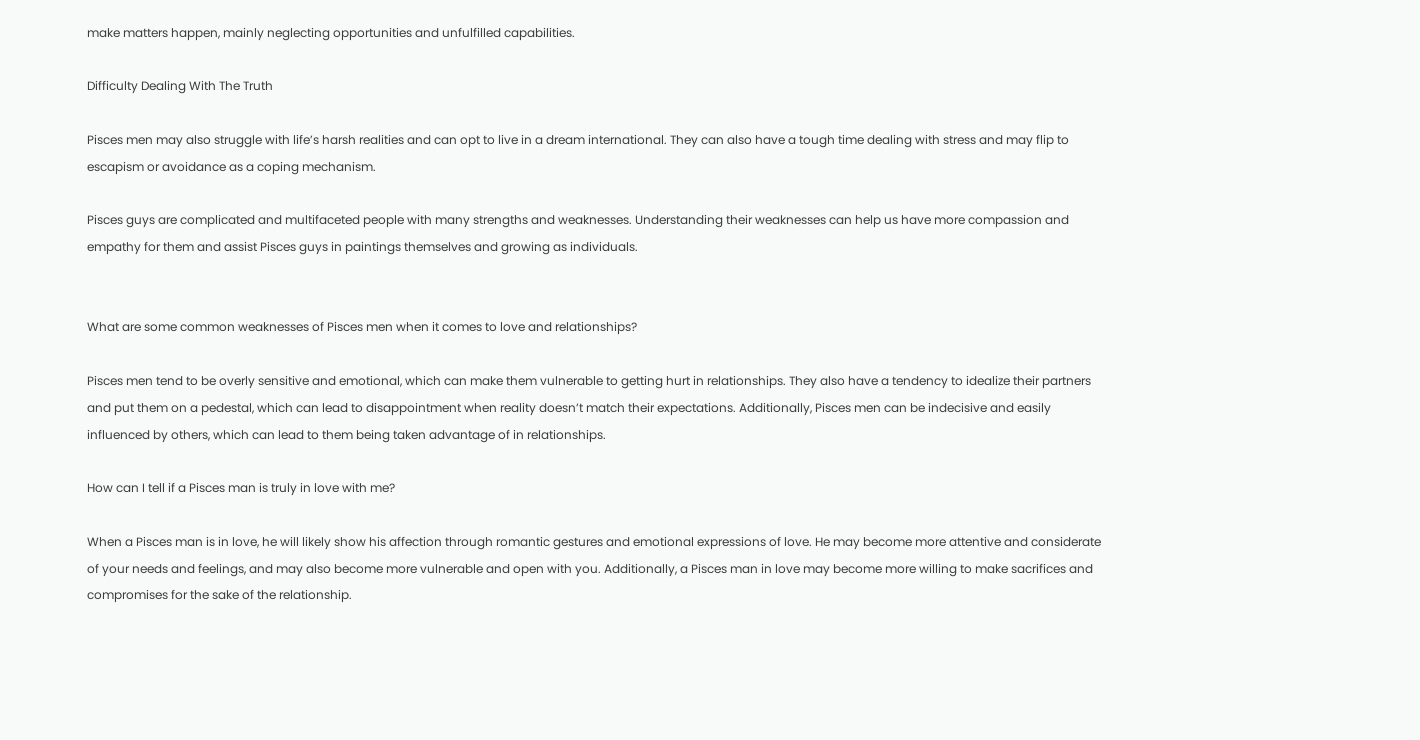make matters happen, mainly neglecting opportunities and unfulfilled capabilities.

Difficulty Dealing With The Truth

Pisces men may also struggle with life’s harsh realities and can opt to live in a dream international. They can also have a tough time dealing with stress and may flip to escapism or avoidance as a coping mechanism.

Pisces guys are complicated and multifaceted people with many strengths and weaknesses. Understanding their weaknesses can help us have more compassion and empathy for them and assist Pisces guys in paintings themselves and growing as individuals.


What are some common weaknesses of Pisces men when it comes to love and relationships?

Pisces men tend to be overly sensitive and emotional, which can make them vulnerable to getting hurt in relationships. They also have a tendency to idealize their partners and put them on a pedestal, which can lead to disappointment when reality doesn’t match their expectations. Additionally, Pisces men can be indecisive and easily influenced by others, which can lead to them being taken advantage of in relationships.

How can I tell if a Pisces man is truly in love with me?

When a Pisces man is in love, he will likely show his affection through romantic gestures and emotional expressions of love. He may become more attentive and considerate of your needs and feelings, and may also become more vulnerable and open with you. Additionally, a Pisces man in love may become more willing to make sacrifices and compromises for the sake of the relationship.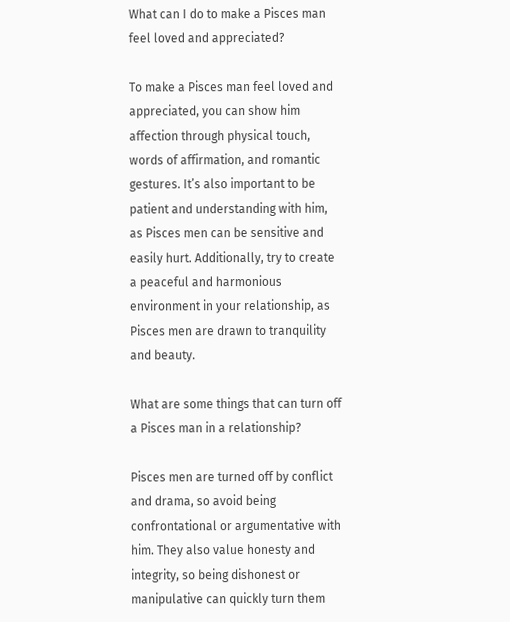What can I do to make a Pisces man feel loved and appreciated?

To make a Pisces man feel loved and appreciated, you can show him affection through physical touch, words of affirmation, and romantic gestures. It’s also important to be patient and understanding with him, as Pisces men can be sensitive and easily hurt. Additionally, try to create a peaceful and harmonious environment in your relationship, as Pisces men are drawn to tranquility and beauty.

What are some things that can turn off a Pisces man in a relationship?

Pisces men are turned off by conflict and drama, so avoid being confrontational or argumentative with him. They also value honesty and integrity, so being dishonest or manipulative can quickly turn them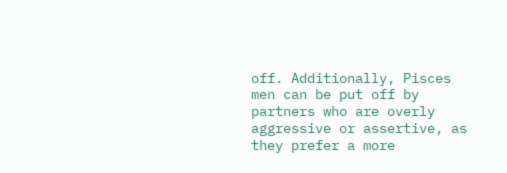off. Additionally, Pisces men can be put off by partners who are overly aggressive or assertive, as they prefer a more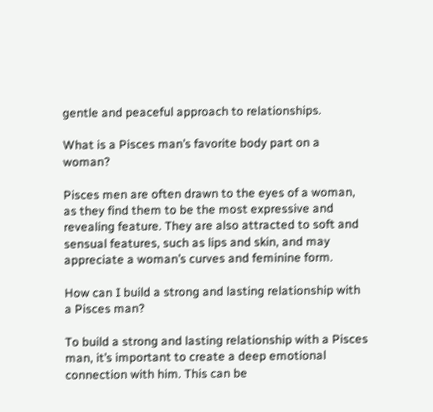gentle and peaceful approach to relationships.

What is a Pisces man’s favorite body part on a woman?

Pisces men are often drawn to the eyes of a woman, as they find them to be the most expressive and revealing feature. They are also attracted to soft and sensual features, such as lips and skin, and may appreciate a woman’s curves and feminine form.

How can I build a strong and lasting relationship with a Pisces man?

To build a strong and lasting relationship with a Pisces man, it’s important to create a deep emotional connection with him. This can be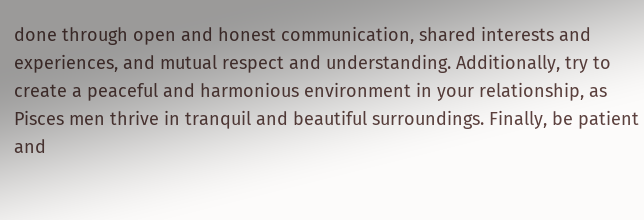done through open and honest communication, shared interests and experiences, and mutual respect and understanding. Additionally, try to create a peaceful and harmonious environment in your relationship, as Pisces men thrive in tranquil and beautiful surroundings. Finally, be patient and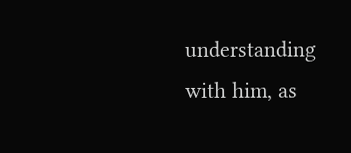understanding with him, as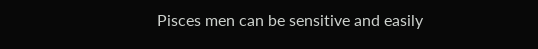Pisces men can be sensitive and easily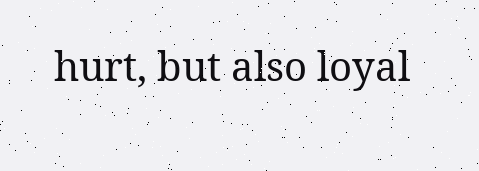hurt, but also loyal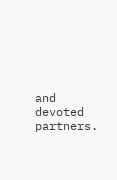and devoted partners.